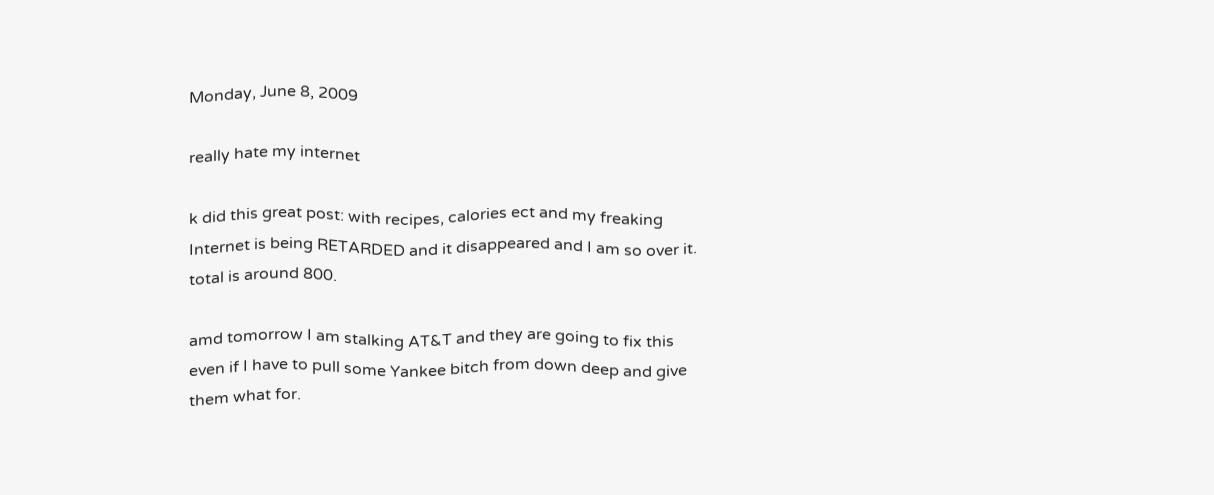Monday, June 8, 2009

really hate my internet

k did this great post: with recipes, calories ect and my freaking Internet is being RETARDED and it disappeared and I am so over it. total is around 800.

amd tomorrow I am stalking AT&T and they are going to fix this even if I have to pull some Yankee bitch from down deep and give them what for.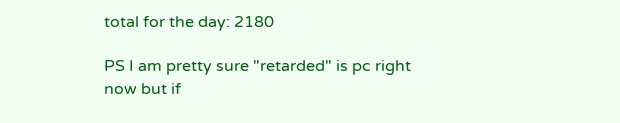total for the day: 2180

PS I am pretty sure "retarded" is pc right now but if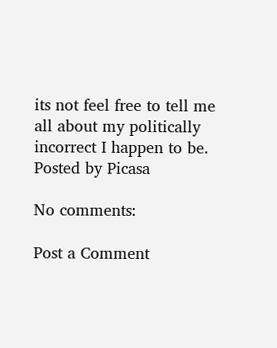its not feel free to tell me all about my politically incorrect I happen to be.
Posted by Picasa

No comments:

Post a Comment